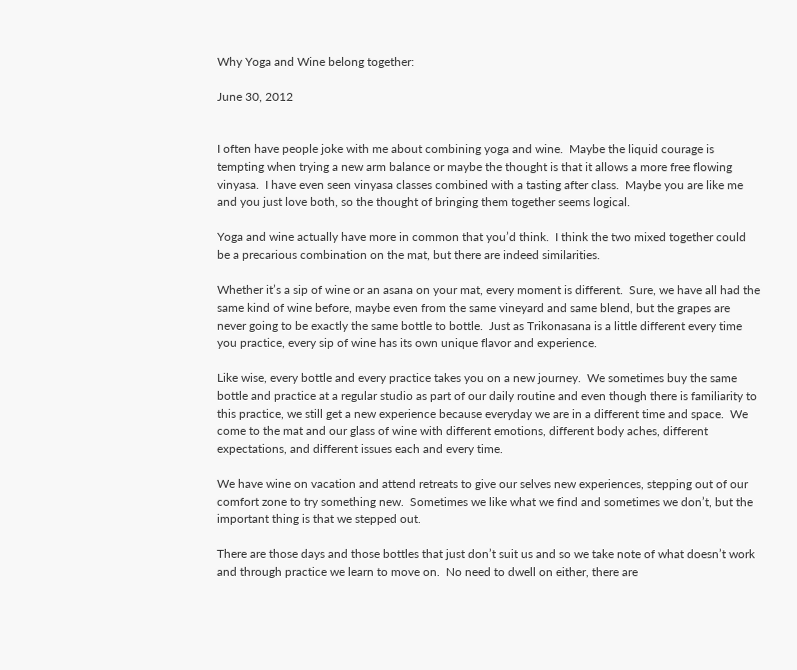Why Yoga and Wine belong together:

June 30, 2012


I often have people joke with me about combining yoga and wine.  Maybe the liquid courage is tempting when trying a new arm balance or maybe the thought is that it allows a more free flowing vinyasa.  I have even seen vinyasa classes combined with a tasting after class.  Maybe you are like me and you just love both, so the thought of bringing them together seems logical.

Yoga and wine actually have more in common that you’d think.  I think the two mixed together could be a precarious combination on the mat, but there are indeed similarities.

Whether it’s a sip of wine or an asana on your mat, every moment is different.  Sure, we have all had the same kind of wine before, maybe even from the same vineyard and same blend, but the grapes are never going to be exactly the same bottle to bottle.  Just as Trikonasana is a little different every time you practice, every sip of wine has its own unique flavor and experience.

Like wise, every bottle and every practice takes you on a new journey.  We sometimes buy the same bottle and practice at a regular studio as part of our daily routine and even though there is familiarity to this practice, we still get a new experience because everyday we are in a different time and space.  We come to the mat and our glass of wine with different emotions, different body aches, different expectations, and different issues each and every time.

We have wine on vacation and attend retreats to give our selves new experiences, stepping out of our comfort zone to try something new.  Sometimes we like what we find and sometimes we don’t, but the important thing is that we stepped out.

There are those days and those bottles that just don’t suit us and so we take note of what doesn’t work and through practice we learn to move on.  No need to dwell on either, there are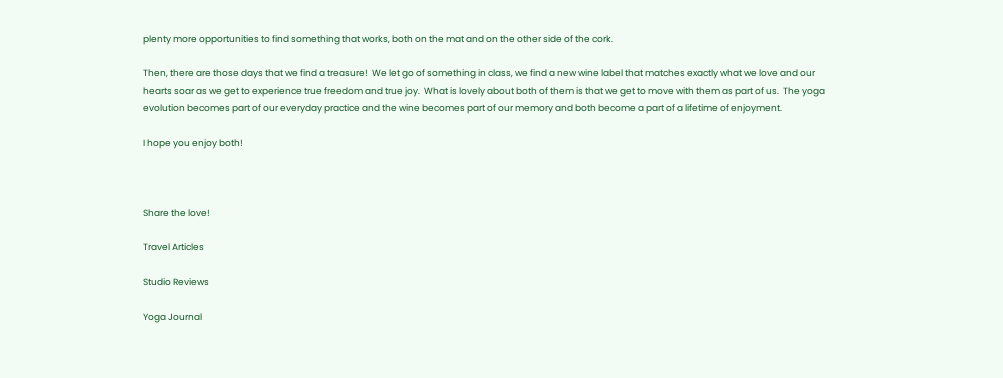plenty more opportunities to find something that works, both on the mat and on the other side of the cork.

Then, there are those days that we find a treasure!  We let go of something in class, we find a new wine label that matches exactly what we love and our hearts soar as we get to experience true freedom and true joy.  What is lovely about both of them is that we get to move with them as part of us.  The yoga evolution becomes part of our everyday practice and the wine becomes part of our memory and both become a part of a lifetime of enjoyment.

I hope you enjoy both!



Share the love!

Travel Articles

Studio Reviews

Yoga Journal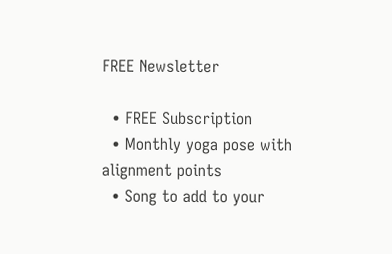FREE Newsletter

  • FREE Subscription
  • Monthly yoga pose with alignment points
  • Song to add to your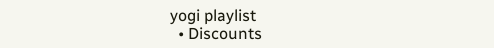yogi playlist
  • Discounts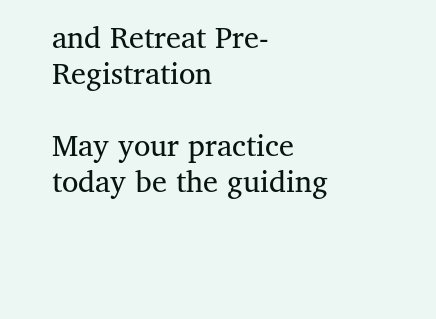and Retreat Pre-Registration

May your practice today be the guiding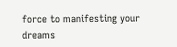force to manifesting your dreams